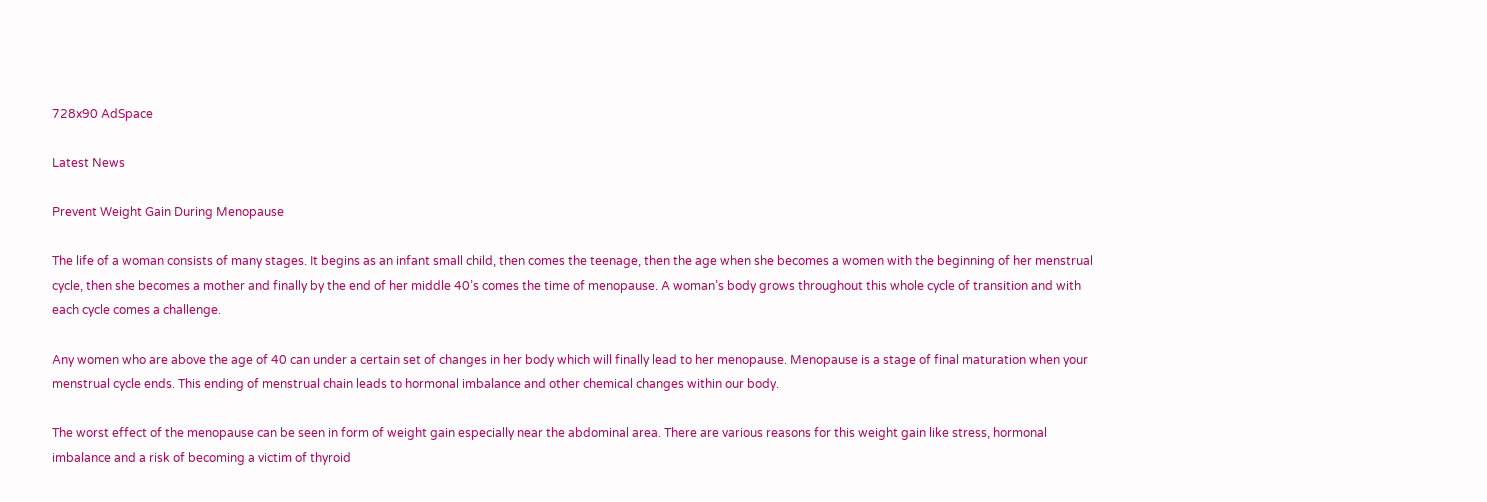728x90 AdSpace

Latest News

Prevent Weight Gain During Menopause

The life of a woman consists of many stages. It begins as an infant small child, then comes the teenage, then the age when she becomes a women with the beginning of her menstrual cycle, then she becomes a mother and finally by the end of her middle 40’s comes the time of menopause. A woman’s body grows throughout this whole cycle of transition and with each cycle comes a challenge.

Any women who are above the age of 40 can under a certain set of changes in her body which will finally lead to her menopause. Menopause is a stage of final maturation when your menstrual cycle ends. This ending of menstrual chain leads to hormonal imbalance and other chemical changes within our body.

The worst effect of the menopause can be seen in form of weight gain especially near the abdominal area. There are various reasons for this weight gain like stress, hormonal imbalance and a risk of becoming a victim of thyroid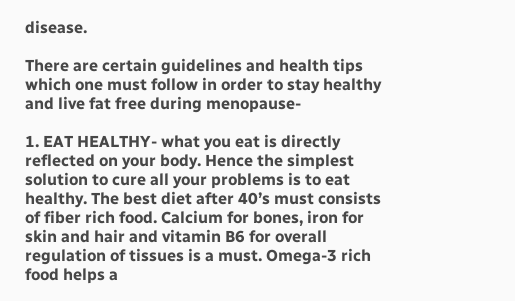disease.

There are certain guidelines and health tips which one must follow in order to stay healthy and live fat free during menopause-

1. EAT HEALTHY- what you eat is directly reflected on your body. Hence the simplest solution to cure all your problems is to eat healthy. The best diet after 40’s must consists of fiber rich food. Calcium for bones, iron for skin and hair and vitamin B6 for overall regulation of tissues is a must. Omega-3 rich food helps a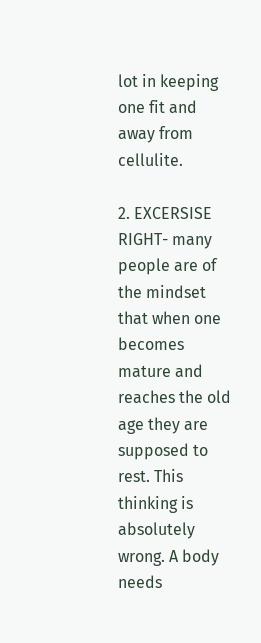lot in keeping one fit and away from cellulite.

2. EXCERSISE RIGHT- many people are of the mindset that when one becomes mature and reaches the old age they are supposed to rest. This thinking is absolutely wrong. A body needs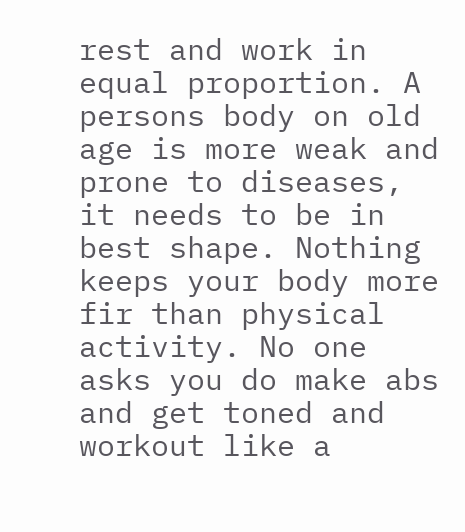rest and work in equal proportion. A persons body on old age is more weak and prone to diseases, it needs to be in best shape. Nothing keeps your body more fir than physical activity. No one asks you do make abs and get toned and workout like a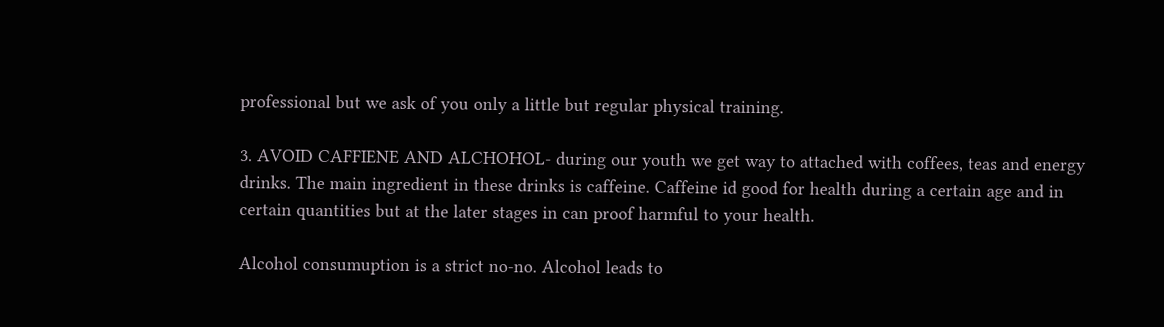professional but we ask of you only a little but regular physical training.

3. AVOID CAFFIENE AND ALCHOHOL- during our youth we get way to attached with coffees, teas and energy drinks. The main ingredient in these drinks is caffeine. Caffeine id good for health during a certain age and in certain quantities but at the later stages in can proof harmful to your health.

Alcohol consumuption is a strict no-no. Alcohol leads to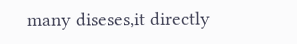many diseses,it directly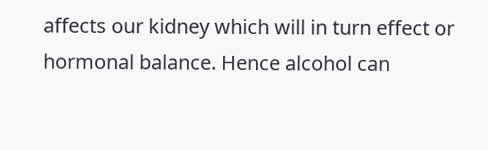affects our kidney which will in turn effect or hormonal balance. Hence alcohol can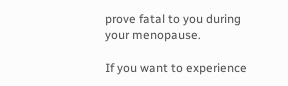prove fatal to you during your menopause.

If you want to experience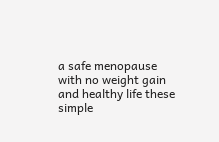a safe menopause with no weight gain and healthy life these simple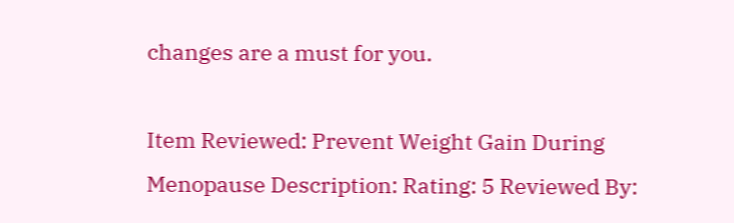changes are a must for you.

Item Reviewed: Prevent Weight Gain During Menopause Description: Rating: 5 Reviewed By: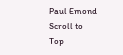Paul Emond
Scroll to Top